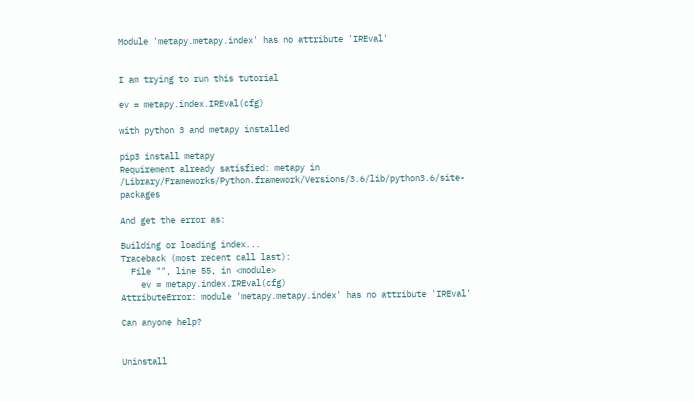Module 'metapy.metapy.index' has no attribute 'IREval'


I am trying to run this tutorial

ev = metapy.index.IREval(cfg)

with python 3 and metapy installed

pip3 install metapy
Requirement already satisfied: metapy in /Library/Frameworks/Python.framework/Versions/3.6/lib/python3.6/site-packages

And get the error as:

Building or loading index...
Traceback (most recent call last):
  File "", line 55, in <module>
    ev = metapy.index.IREval(cfg)
AttributeError: module 'metapy.metapy.index' has no attribute 'IREval'

Can anyone help?


Uninstall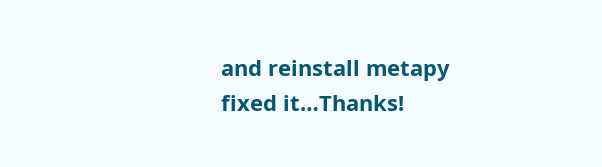and reinstall metapy fixed it…Thanks!